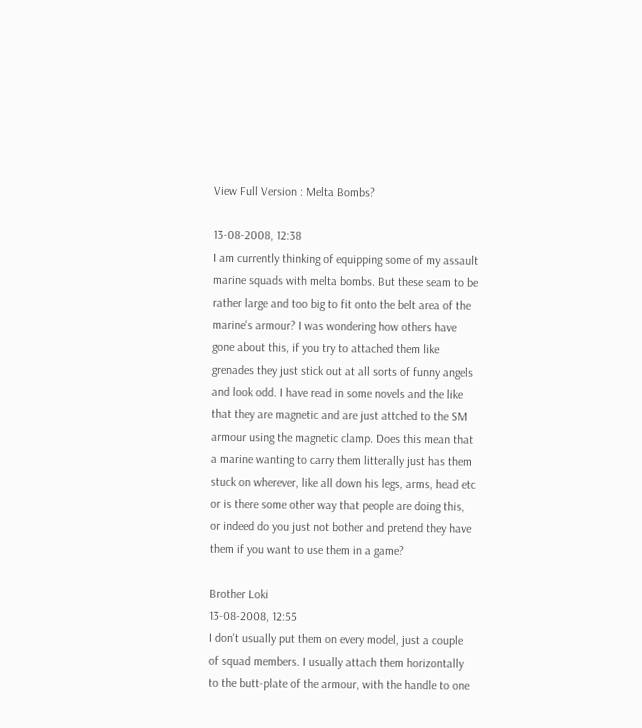View Full Version : Melta Bombs?

13-08-2008, 12:38
I am currently thinking of equipping some of my assault marine squads with melta bombs. But these seam to be rather large and too big to fit onto the belt area of the marine's armour? I was wondering how others have gone about this, if you try to attached them like grenades they just stick out at all sorts of funny angels and look odd. I have read in some novels and the like that they are magnetic and are just attched to the SM armour using the magnetic clamp. Does this mean that a marine wanting to carry them litterally just has them stuck on wherever, like all down his legs, arms, head etc or is there some other way that people are doing this, or indeed do you just not bother and pretend they have them if you want to use them in a game?

Brother Loki
13-08-2008, 12:55
I don't usually put them on every model, just a couple of squad members. I usually attach them horizontally to the butt-plate of the armour, with the handle to one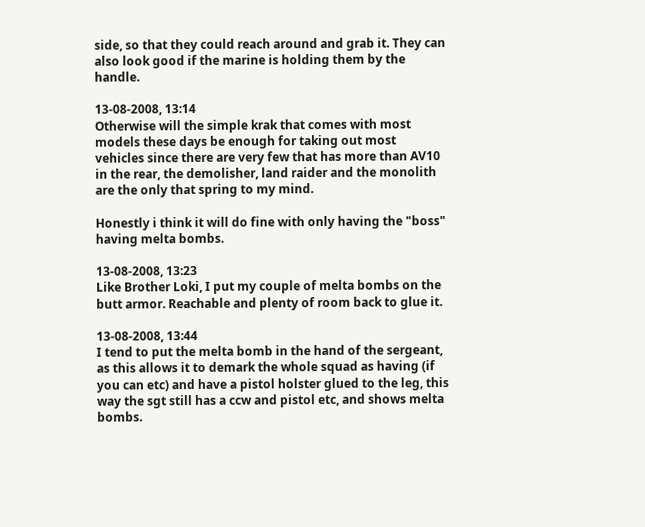side, so that they could reach around and grab it. They can also look good if the marine is holding them by the handle.

13-08-2008, 13:14
Otherwise will the simple krak that comes with most models these days be enough for taking out most vehicles since there are very few that has more than AV10 in the rear, the demolisher, land raider and the monolith are the only that spring to my mind.

Honestly i think it will do fine with only having the "boss" having melta bombs.

13-08-2008, 13:23
Like Brother Loki, I put my couple of melta bombs on the butt armor. Reachable and plenty of room back to glue it.

13-08-2008, 13:44
I tend to put the melta bomb in the hand of the sergeant, as this allows it to demark the whole squad as having (if you can etc) and have a pistol holster glued to the leg, this way the sgt still has a ccw and pistol etc, and shows melta bombs.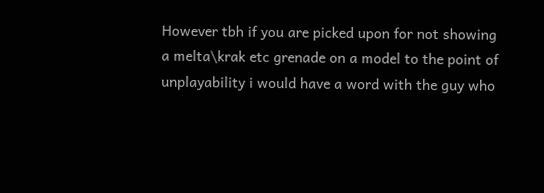However tbh if you are picked upon for not showing a melta\krak etc grenade on a model to the point of unplayability i would have a word with the guy who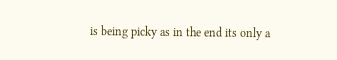is being picky as in the end its only a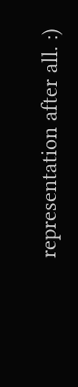representation after all. :)